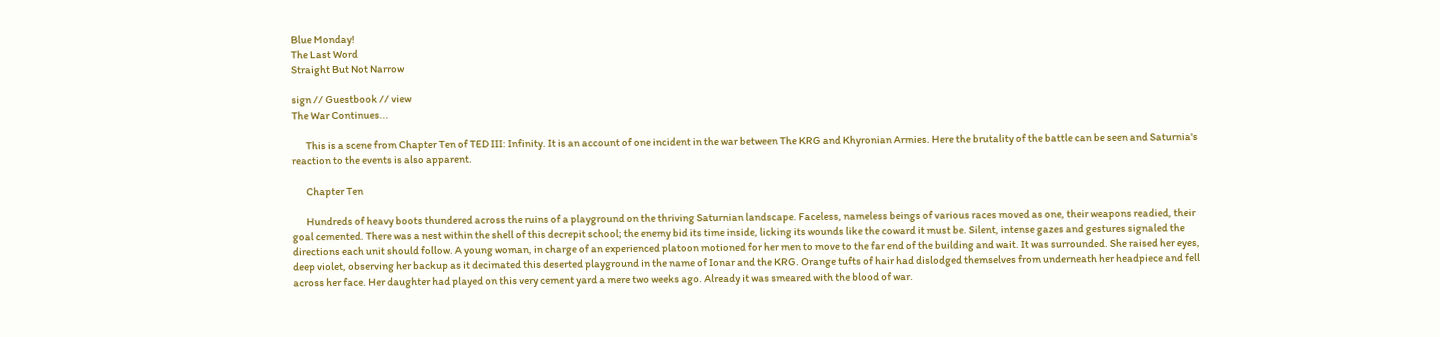Blue Monday!
The Last Word
Straight But Not Narrow

sign // Guestbook // view
The War Continues...

       This is a scene from Chapter Ten of TED III: Infinity. It is an account of one incident in the war between The KRG and Khyronian Armies. Here the brutality of the battle can be seen and Saturnia's reaction to the events is also apparent.

       Chapter Ten

       Hundreds of heavy boots thundered across the ruins of a playground on the thriving Saturnian landscape. Faceless, nameless beings of various races moved as one, their weapons readied, their goal cemented. There was a nest within the shell of this decrepit school; the enemy bid its time inside, licking its wounds like the coward it must be. Silent, intense gazes and gestures signaled the directions each unit should follow. A young woman, in charge of an experienced platoon motioned for her men to move to the far end of the building and wait. It was surrounded. She raised her eyes, deep violet, observing her backup as it decimated this deserted playground in the name of Ionar and the KRG. Orange tufts of hair had dislodged themselves from underneath her headpiece and fell across her face. Her daughter had played on this very cement yard a mere two weeks ago. Already it was smeared with the blood of war.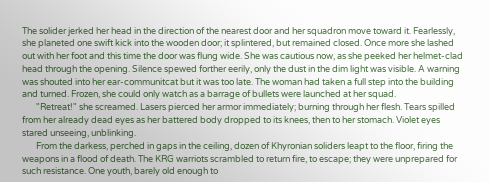The solider jerked her head in the direction of the nearest door and her squadron move toward it. Fearlessly, she planeted one swift kick into the wooden door; it splintered, but remained closed. Once more she lashed out with her foot and this time the door was flung wide. She was cautious now, as she peeked her helmet-clad head through the opening. Silence spewed forther eerily, only the dust in the dim light was visible. A warning was shouted into her ear-communitcat but it was too late. The woman had taken a full step into the building and turned. Frozen, she could only watch as a barrage of bullets were launched at her squad.
       "Retreat!" she screamed. Lasers pierced her armor immediately; burning through her flesh. Tears spilled from her already dead eyes as her battered body dropped to its knees, then to her stomach. Violet eyes stared unseeing, unblinking.
       From the darkess, perched in gaps in the ceiling, dozen of Khyronian soliders leapt to the floor, firing the weapons in a flood of death. The KRG warriots scrambled to return fire, to escape; they were unprepared for such resistance. One youth, barely old enough to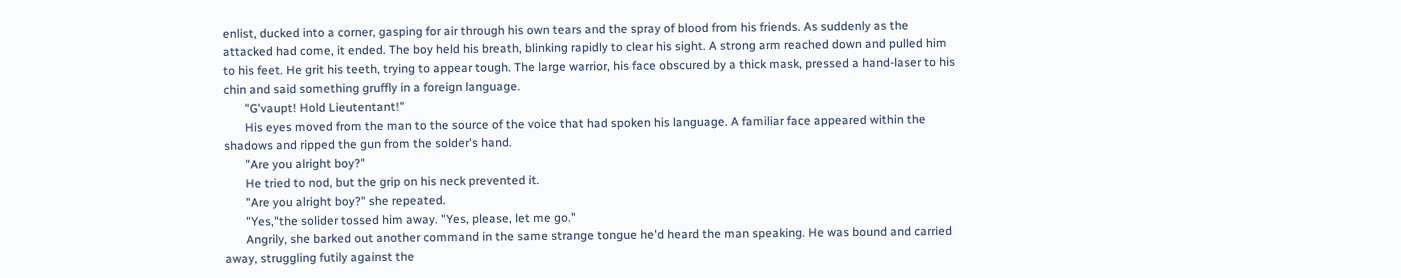enlist, ducked into a corner, gasping for air through his own tears and the spray of blood from his friends. As suddenly as the attacked had come, it ended. The boy held his breath, blinking rapidly to clear his sight. A strong arm reached down and pulled him to his feet. He grit his teeth, trying to appear tough. The large warrior, his face obscured by a thick mask, pressed a hand-laser to his chin and said something gruffly in a foreign language.
       "G'vaupt! Hold Lieutentant!"
       His eyes moved from the man to the source of the voice that had spoken his language. A familiar face appeared within the shadows and ripped the gun from the solder's hand.
       "Are you alright boy?"
       He tried to nod, but the grip on his neck prevented it.
       "Are you alright boy?" she repeated.
       "Yes,"the solider tossed him away. "Yes, please, let me go."
       Angrily, she barked out another command in the same strange tongue he'd heard the man speaking. He was bound and carried away, struggling futily against the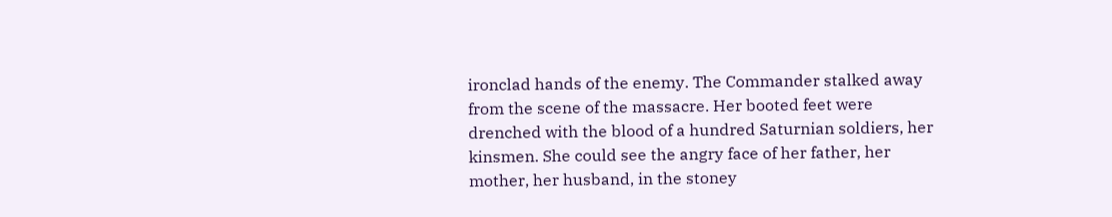ironclad hands of the enemy. The Commander stalked away from the scene of the massacre. Her booted feet were drenched with the blood of a hundred Saturnian soldiers, her kinsmen. She could see the angry face of her father, her mother, her husband, in the stoney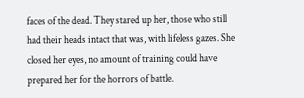faces of the dead. They stared up her, those who still had their heads intact that was, with lifeless gazes. She closed her eyes, no amount of training could have prepared her for the horrors of battle.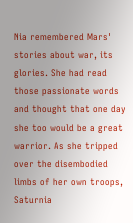Nia remembered Mars' stories about war, its glories. She had read those passionate words and thought that one day she too would be a great warrior. As she tripped over the disembodied limbs of her own troops, Saturnia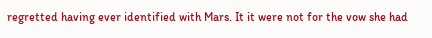regretted having ever identified with Mars. It it were not for the vow she had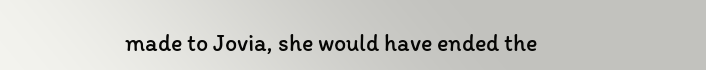made to Jovia, she would have ended the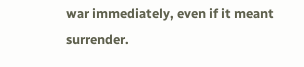war immediately, even if it meant surrender.